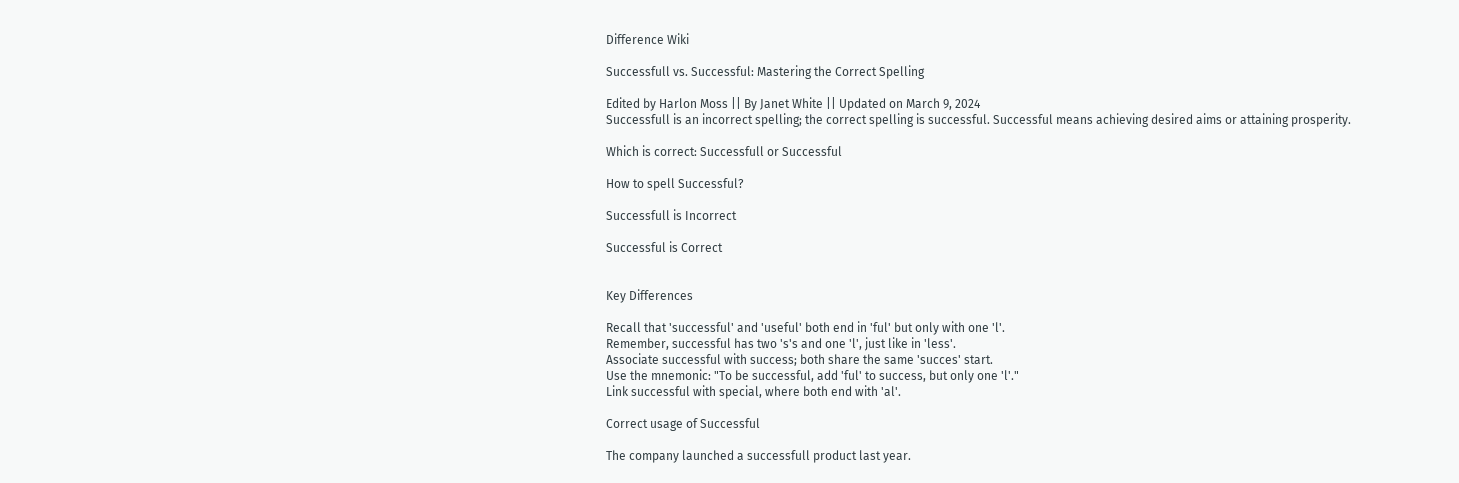Difference Wiki

Successfull vs. Successful: Mastering the Correct Spelling

Edited by Harlon Moss || By Janet White || Updated on March 9, 2024
Successfull is an incorrect spelling; the correct spelling is successful. Successful means achieving desired aims or attaining prosperity.

Which is correct: Successfull or Successful

How to spell Successful?

Successfull is Incorrect

Successful is Correct


Key Differences

Recall that 'successful' and 'useful' both end in 'ful' but only with one 'l'.
Remember, successful has two 's's and one 'l', just like in 'less'.
Associate successful with success; both share the same 'succes' start.
Use the mnemonic: "To be successful, add 'ful' to success, but only one 'l'."
Link successful with special, where both end with 'al'.

Correct usage of Successful

The company launched a successfull product last year.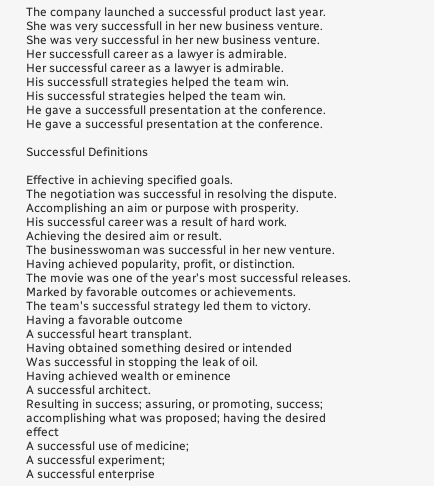The company launched a successful product last year.
She was very successfull in her new business venture.
She was very successful in her new business venture.
Her successfull career as a lawyer is admirable.
Her successful career as a lawyer is admirable.
His successfull strategies helped the team win.
His successful strategies helped the team win.
He gave a successfull presentation at the conference.
He gave a successful presentation at the conference.

Successful Definitions

Effective in achieving specified goals.
The negotiation was successful in resolving the dispute.
Accomplishing an aim or purpose with prosperity.
His successful career was a result of hard work.
Achieving the desired aim or result.
The businesswoman was successful in her new venture.
Having achieved popularity, profit, or distinction.
The movie was one of the year's most successful releases.
Marked by favorable outcomes or achievements.
The team's successful strategy led them to victory.
Having a favorable outcome
A successful heart transplant.
Having obtained something desired or intended
Was successful in stopping the leak of oil.
Having achieved wealth or eminence
A successful architect.
Resulting in success; assuring, or promoting, success; accomplishing what was proposed; having the desired effect
A successful use of medicine;
A successful experiment;
A successful enterprise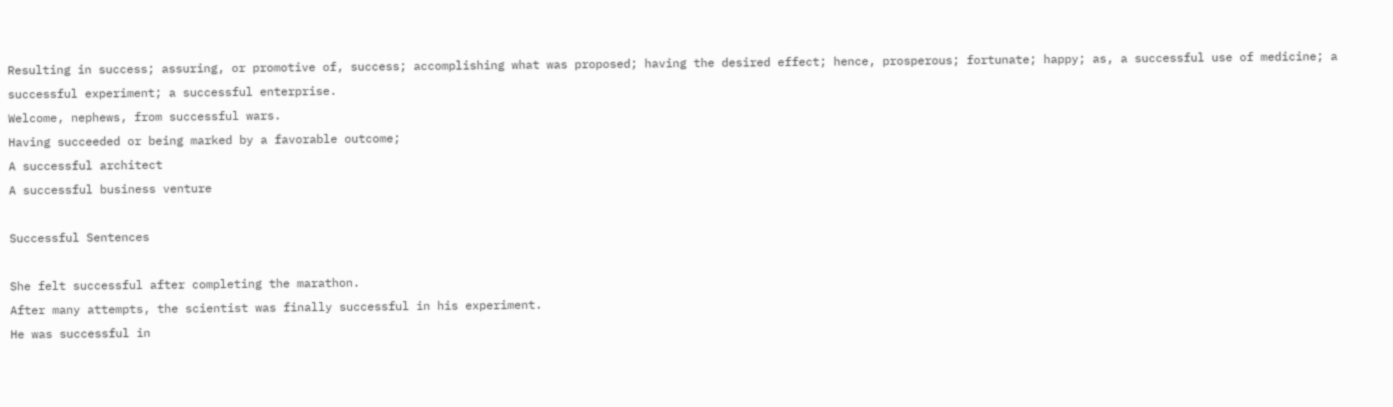Resulting in success; assuring, or promotive of, success; accomplishing what was proposed; having the desired effect; hence, prosperous; fortunate; happy; as, a successful use of medicine; a successful experiment; a successful enterprise.
Welcome, nephews, from successful wars.
Having succeeded or being marked by a favorable outcome;
A successful architect
A successful business venture

Successful Sentences

She felt successful after completing the marathon.
After many attempts, the scientist was finally successful in his experiment.
He was successful in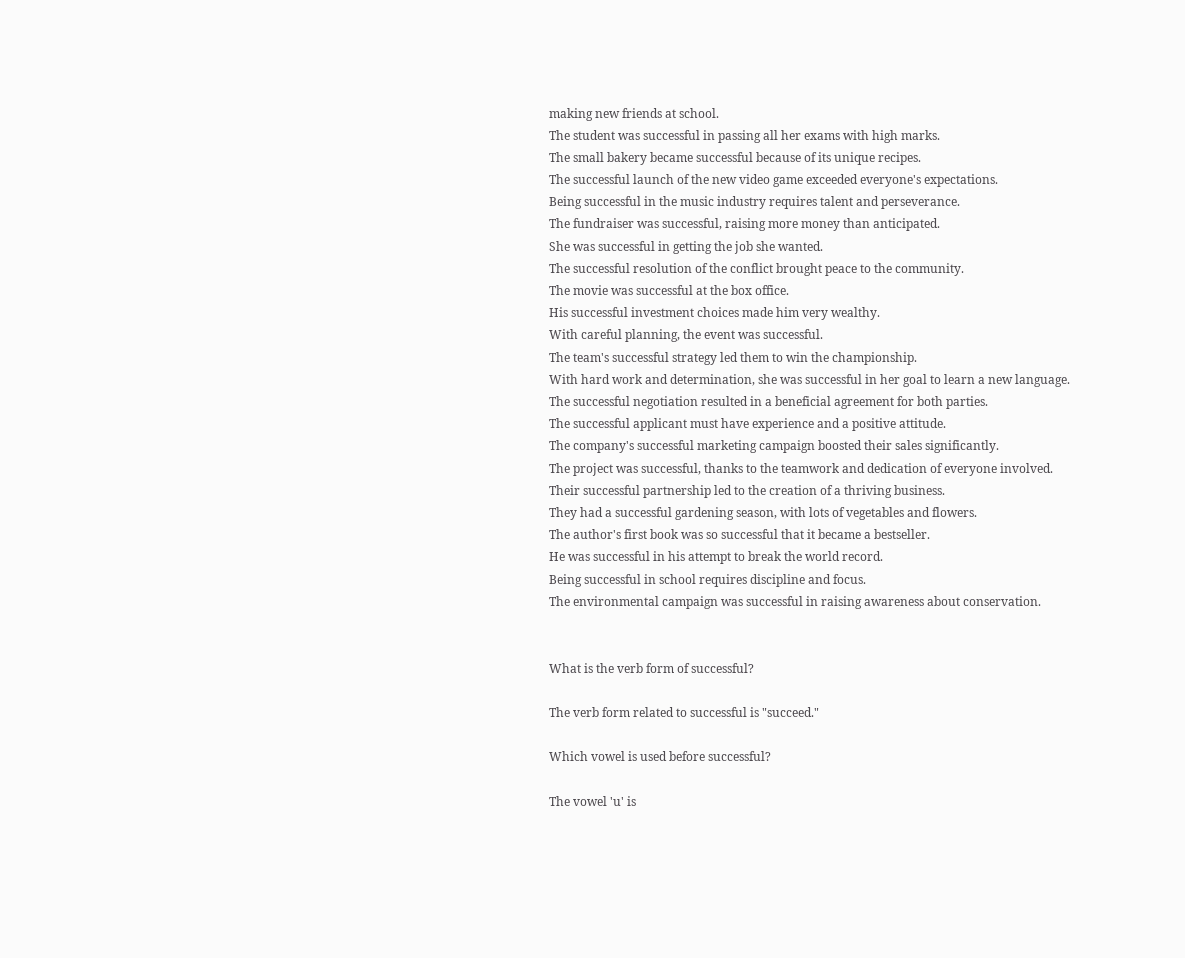making new friends at school.
The student was successful in passing all her exams with high marks.
The small bakery became successful because of its unique recipes.
The successful launch of the new video game exceeded everyone's expectations.
Being successful in the music industry requires talent and perseverance.
The fundraiser was successful, raising more money than anticipated.
She was successful in getting the job she wanted.
The successful resolution of the conflict brought peace to the community.
The movie was successful at the box office.
His successful investment choices made him very wealthy.
With careful planning, the event was successful.
The team's successful strategy led them to win the championship.
With hard work and determination, she was successful in her goal to learn a new language.
The successful negotiation resulted in a beneficial agreement for both parties.
The successful applicant must have experience and a positive attitude.
The company's successful marketing campaign boosted their sales significantly.
The project was successful, thanks to the teamwork and dedication of everyone involved.
Their successful partnership led to the creation of a thriving business.
They had a successful gardening season, with lots of vegetables and flowers.
The author's first book was so successful that it became a bestseller.
He was successful in his attempt to break the world record.
Being successful in school requires discipline and focus.
The environmental campaign was successful in raising awareness about conservation.


What is the verb form of successful?

The verb form related to successful is "succeed."

Which vowel is used before successful?

The vowel 'u' is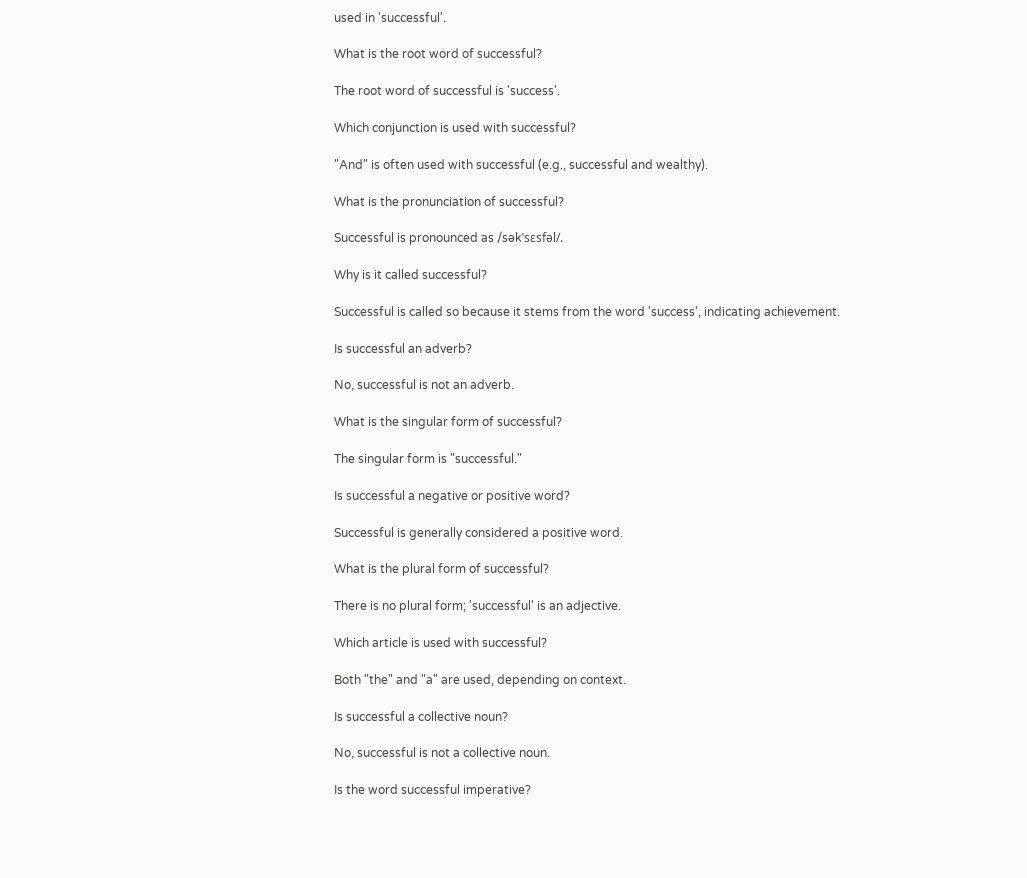used in 'successful'.

What is the root word of successful?

The root word of successful is 'success'.

Which conjunction is used with successful?

"And" is often used with successful (e.g., successful and wealthy).

What is the pronunciation of successful?

Successful is pronounced as /səkˈsɛsfəl/.

Why is it called successful?

Successful is called so because it stems from the word 'success', indicating achievement.

Is successful an adverb?

No, successful is not an adverb.

What is the singular form of successful?

The singular form is "successful."

Is successful a negative or positive word?

Successful is generally considered a positive word.

What is the plural form of successful?

There is no plural form; 'successful' is an adjective.

Which article is used with successful?

Both "the" and "a" are used, depending on context.

Is successful a collective noun?

No, successful is not a collective noun.

Is the word successful imperative?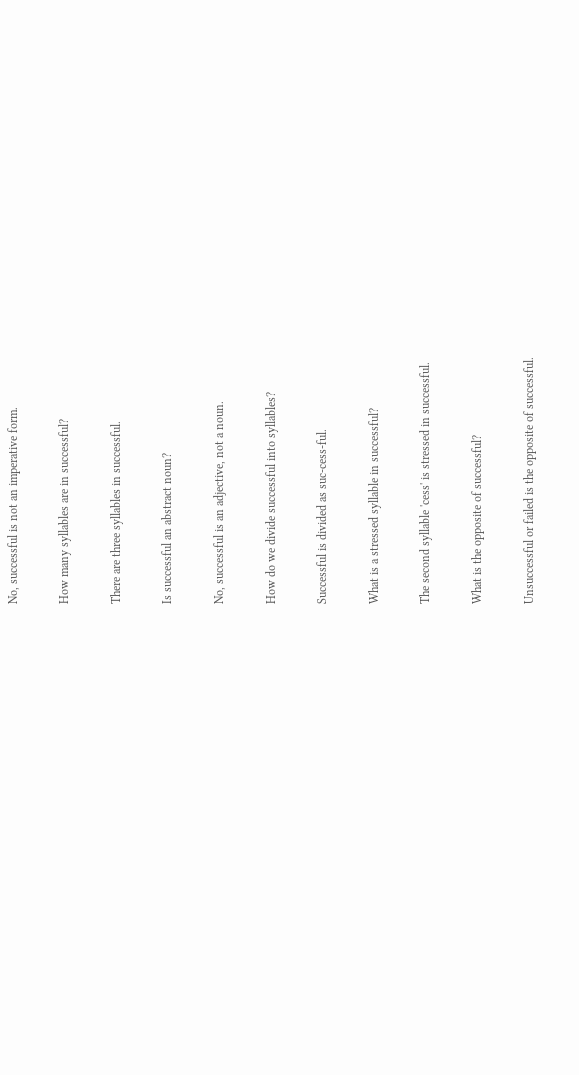No, successful is not an imperative form.

How many syllables are in successful?

There are three syllables in successful.

Is successful an abstract noun?

No, successful is an adjective, not a noun.

How do we divide successful into syllables?

Successful is divided as suc-cess-ful.

What is a stressed syllable in successful?

The second syllable 'cess' is stressed in successful.

What is the opposite of successful?

Unsuccessful or failed is the opposite of successful.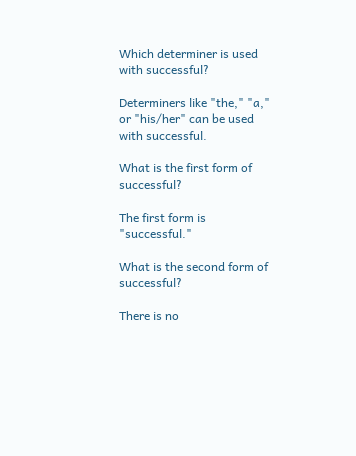Which determiner is used with successful?

Determiners like "the," "a," or "his/her" can be used with successful.

What is the first form of successful?

The first form is "successful."

What is the second form of successful?

There is no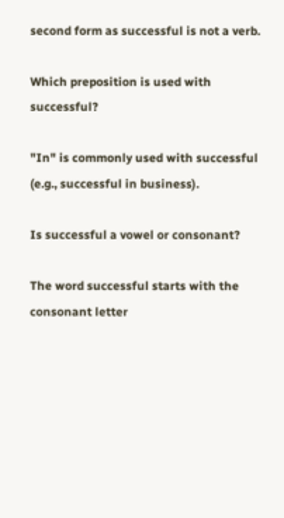second form as successful is not a verb.

Which preposition is used with successful?

"In" is commonly used with successful (e.g., successful in business).

Is successful a vowel or consonant?

The word successful starts with the consonant letter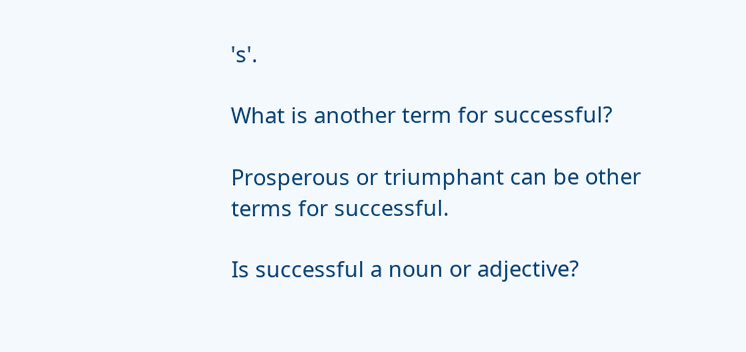's'.

What is another term for successful?

Prosperous or triumphant can be other terms for successful.

Is successful a noun or adjective?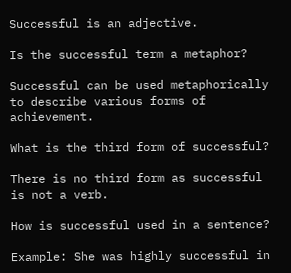Successful is an adjective.

Is the successful term a metaphor?

Successful can be used metaphorically to describe various forms of achievement.

What is the third form of successful?

There is no third form as successful is not a verb.

How is successful used in a sentence?

Example: She was highly successful in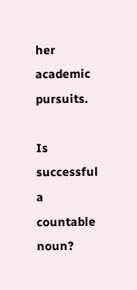her academic pursuits.

Is successful a countable noun?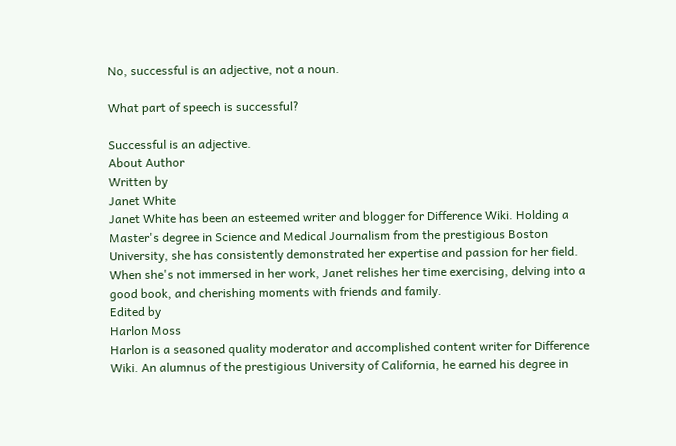No, successful is an adjective, not a noun.

What part of speech is successful?

Successful is an adjective.
About Author
Written by
Janet White
Janet White has been an esteemed writer and blogger for Difference Wiki. Holding a Master's degree in Science and Medical Journalism from the prestigious Boston University, she has consistently demonstrated her expertise and passion for her field. When she's not immersed in her work, Janet relishes her time exercising, delving into a good book, and cherishing moments with friends and family.
Edited by
Harlon Moss
Harlon is a seasoned quality moderator and accomplished content writer for Difference Wiki. An alumnus of the prestigious University of California, he earned his degree in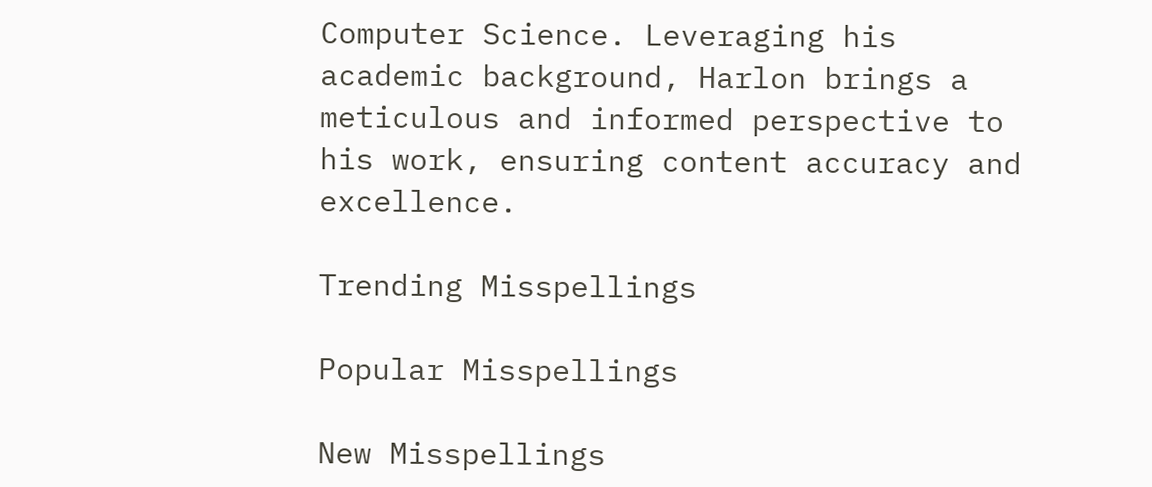Computer Science. Leveraging his academic background, Harlon brings a meticulous and informed perspective to his work, ensuring content accuracy and excellence.

Trending Misspellings

Popular Misspellings

New Misspellings